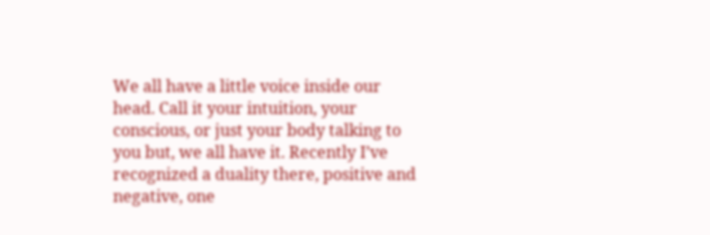We all have a little voice inside our head. Call it your intuition, your conscious, or just your body talking to you but, we all have it. Recently I’ve recognized a duality there, positive and negative, one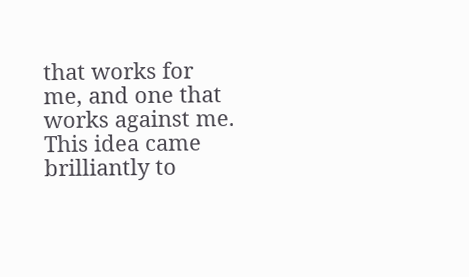that works for me, and one that works against me. This idea came brilliantly to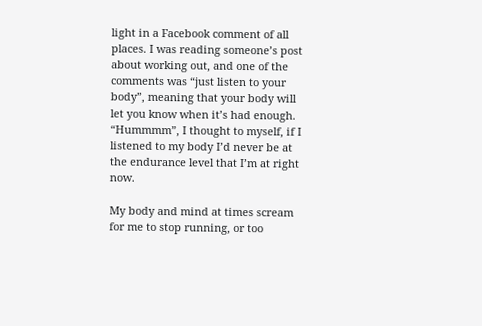light in a Facebook comment of all places. I was reading someone’s post about working out, and one of the comments was “just listen to your body”, meaning that your body will let you know when it’s had enough. “Hummmm”, I thought to myself, if I listened to my body I’d never be at the endurance level that I’m at right now.

My body and mind at times scream for me to stop running, or too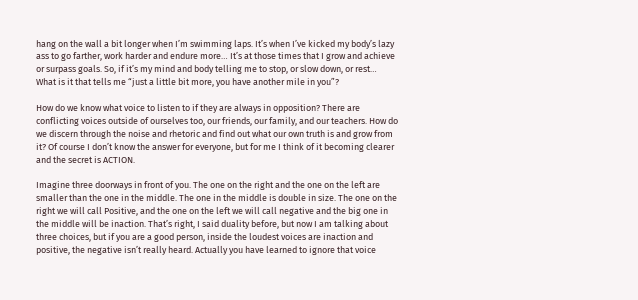hang on the wall a bit longer when I’m swimming laps. It’s when I’ve kicked my body’s lazy ass to go farther, work harder and endure more… It’s at those times that I grow and achieve or surpass goals. So, if it’s my mind and body telling me to stop, or slow down, or rest… What is it that tells me “just a little bit more, you have another mile in you”?

How do we know what voice to listen to if they are always in opposition? There are conflicting voices outside of ourselves too, our friends, our family, and our teachers. How do we discern through the noise and rhetoric and find out what our own truth is and grow from it? Of course I don’t know the answer for everyone, but for me I think of it becoming clearer and the secret is ACTION.

Imagine three doorways in front of you. The one on the right and the one on the left are smaller than the one in the middle. The one in the middle is double in size. The one on the right we will call Positive, and the one on the left we will call negative and the big one in the middle will be inaction. That’s right, I said duality before, but now I am talking about three choices, but if you are a good person, inside the loudest voices are inaction and positive, the negative isn’t really heard. Actually you have learned to ignore that voice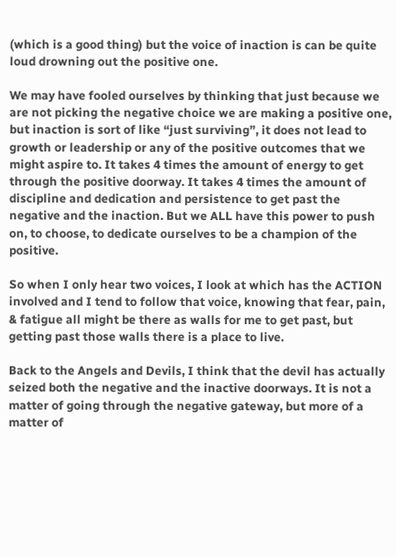(which is a good thing) but the voice of inaction is can be quite loud drowning out the positive one.

We may have fooled ourselves by thinking that just because we are not picking the negative choice we are making a positive one, but inaction is sort of like “just surviving”, it does not lead to growth or leadership or any of the positive outcomes that we might aspire to. It takes 4 times the amount of energy to get through the positive doorway. It takes 4 times the amount of discipline and dedication and persistence to get past the negative and the inaction. But we ALL have this power to push on, to choose, to dedicate ourselves to be a champion of the positive.

So when I only hear two voices, I look at which has the ACTION involved and I tend to follow that voice, knowing that fear, pain, & fatigue all might be there as walls for me to get past, but getting past those walls there is a place to live.

Back to the Angels and Devils, I think that the devil has actually seized both the negative and the inactive doorways. It is not a matter of going through the negative gateway, but more of a matter of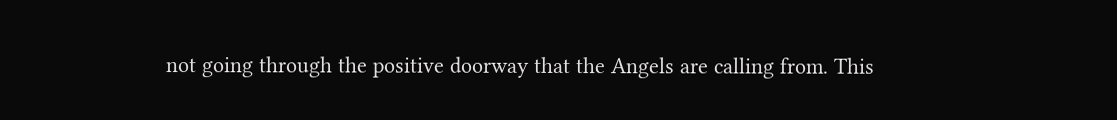not going through the positive doorway that the Angels are calling from. This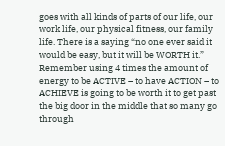goes with all kinds of parts of our life, our work life, our physical fitness, our family life. There is a saying “no one ever said it would be easy, but it will be WORTH it.” Remember using 4 times the amount of energy to be ACTIVE – to have ACTION – to ACHIEVE is going to be worth it to get past the big door in the middle that so many go through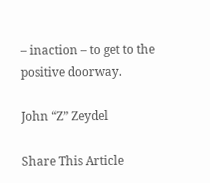– inaction – to get to the positive doorway.

John “Z” Zeydel

Share This Article